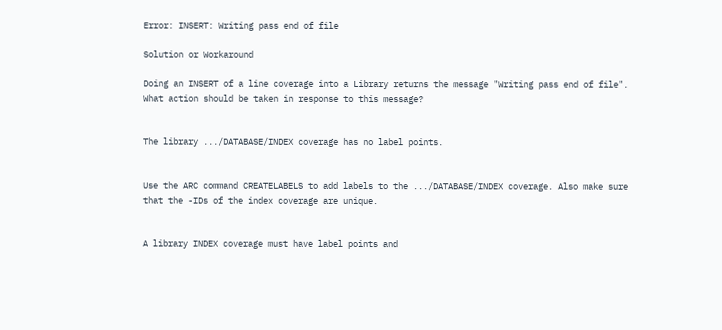Error: INSERT: Writing pass end of file

Solution or Workaround

Doing an INSERT of a line coverage into a Library returns the message "Writing pass end of file". What action should be taken in response to this message?


The library .../DATABASE/INDEX coverage has no label points.


Use the ARC command CREATELABELS to add labels to the .../DATABASE/INDEX coverage. Also make sure that the -IDs of the index coverage are unique.


A library INDEX coverage must have label points and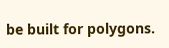be built for polygons.